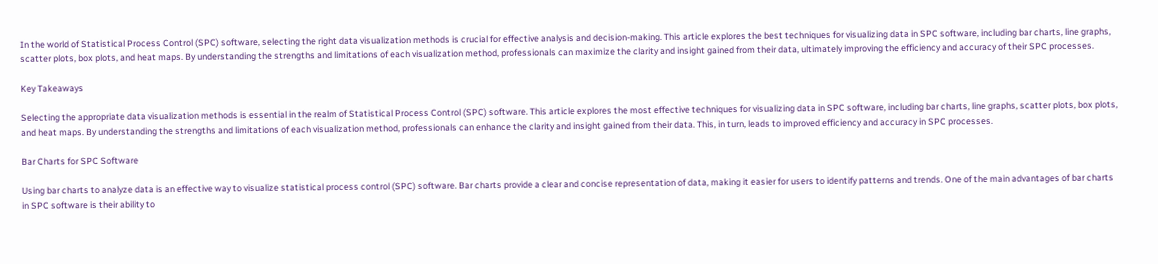In the world of Statistical Process Control (SPC) software, selecting the right data visualization methods is crucial for effective analysis and decision-making. This article explores the best techniques for visualizing data in SPC software, including bar charts, line graphs, scatter plots, box plots, and heat maps. By understanding the strengths and limitations of each visualization method, professionals can maximize the clarity and insight gained from their data, ultimately improving the efficiency and accuracy of their SPC processes.

Key Takeaways

Selecting the appropriate data visualization methods is essential in the realm of Statistical Process Control (SPC) software. This article explores the most effective techniques for visualizing data in SPC software, including bar charts, line graphs, scatter plots, box plots, and heat maps. By understanding the strengths and limitations of each visualization method, professionals can enhance the clarity and insight gained from their data. This, in turn, leads to improved efficiency and accuracy in SPC processes.

Bar Charts for SPC Software

Using bar charts to analyze data is an effective way to visualize statistical process control (SPC) software. Bar charts provide a clear and concise representation of data, making it easier for users to identify patterns and trends. One of the main advantages of bar charts in SPC software is their ability to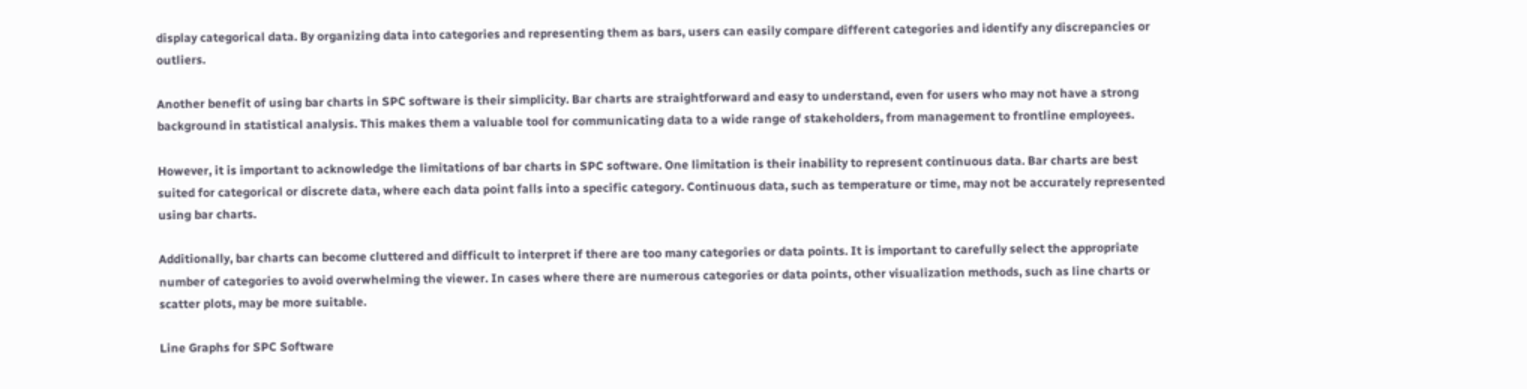display categorical data. By organizing data into categories and representing them as bars, users can easily compare different categories and identify any discrepancies or outliers.

Another benefit of using bar charts in SPC software is their simplicity. Bar charts are straightforward and easy to understand, even for users who may not have a strong background in statistical analysis. This makes them a valuable tool for communicating data to a wide range of stakeholders, from management to frontline employees.

However, it is important to acknowledge the limitations of bar charts in SPC software. One limitation is their inability to represent continuous data. Bar charts are best suited for categorical or discrete data, where each data point falls into a specific category. Continuous data, such as temperature or time, may not be accurately represented using bar charts.

Additionally, bar charts can become cluttered and difficult to interpret if there are too many categories or data points. It is important to carefully select the appropriate number of categories to avoid overwhelming the viewer. In cases where there are numerous categories or data points, other visualization methods, such as line charts or scatter plots, may be more suitable.

Line Graphs for SPC Software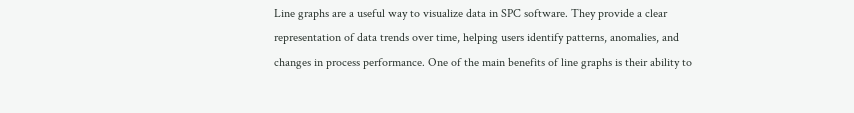Line graphs are a useful way to visualize data in SPC software. They provide a clear representation of data trends over time, helping users identify patterns, anomalies, and changes in process performance. One of the main benefits of line graphs is their ability to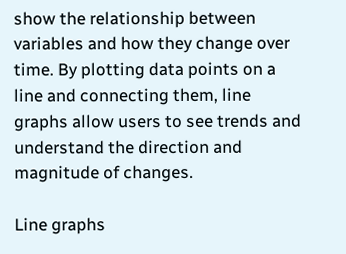show the relationship between variables and how they change over time. By plotting data points on a line and connecting them, line graphs allow users to see trends and understand the direction and magnitude of changes.

Line graphs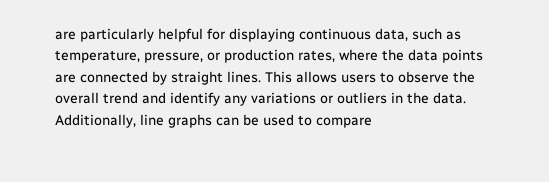are particularly helpful for displaying continuous data, such as temperature, pressure, or production rates, where the data points are connected by straight lines. This allows users to observe the overall trend and identify any variations or outliers in the data. Additionally, line graphs can be used to compare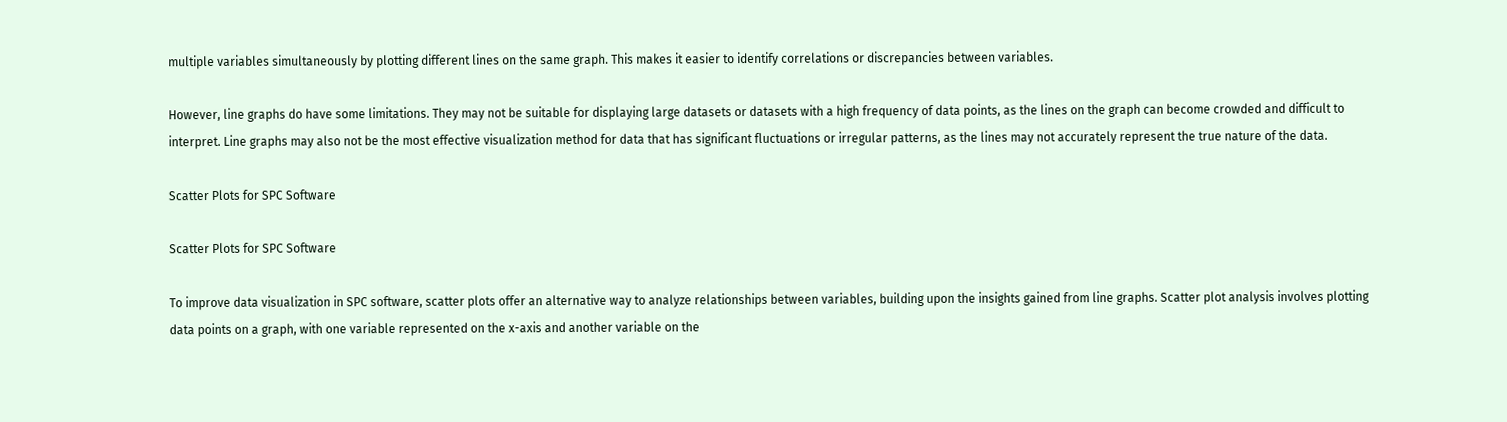multiple variables simultaneously by plotting different lines on the same graph. This makes it easier to identify correlations or discrepancies between variables.

However, line graphs do have some limitations. They may not be suitable for displaying large datasets or datasets with a high frequency of data points, as the lines on the graph can become crowded and difficult to interpret. Line graphs may also not be the most effective visualization method for data that has significant fluctuations or irregular patterns, as the lines may not accurately represent the true nature of the data.

Scatter Plots for SPC Software

Scatter Plots for SPC Software

To improve data visualization in SPC software, scatter plots offer an alternative way to analyze relationships between variables, building upon the insights gained from line graphs. Scatter plot analysis involves plotting data points on a graph, with one variable represented on the x-axis and another variable on the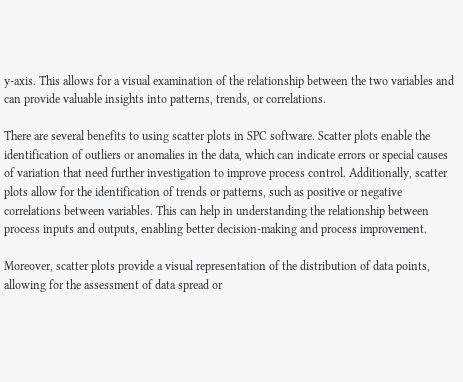y-axis. This allows for a visual examination of the relationship between the two variables and can provide valuable insights into patterns, trends, or correlations.

There are several benefits to using scatter plots in SPC software. Scatter plots enable the identification of outliers or anomalies in the data, which can indicate errors or special causes of variation that need further investigation to improve process control. Additionally, scatter plots allow for the identification of trends or patterns, such as positive or negative correlations between variables. This can help in understanding the relationship between process inputs and outputs, enabling better decision-making and process improvement.

Moreover, scatter plots provide a visual representation of the distribution of data points, allowing for the assessment of data spread or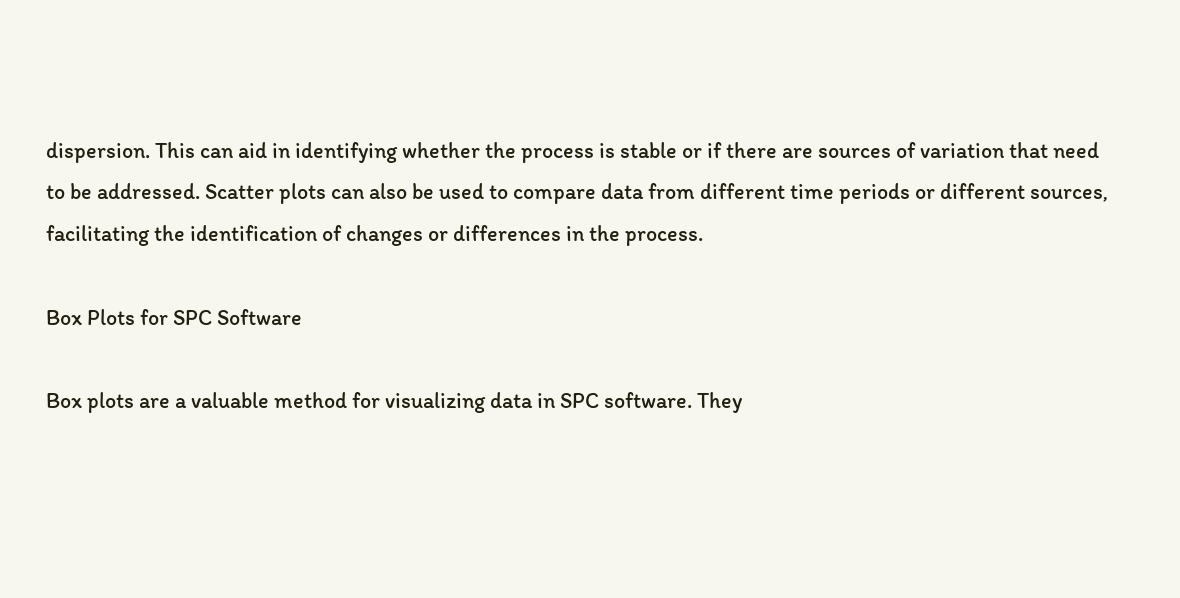dispersion. This can aid in identifying whether the process is stable or if there are sources of variation that need to be addressed. Scatter plots can also be used to compare data from different time periods or different sources, facilitating the identification of changes or differences in the process.

Box Plots for SPC Software

Box plots are a valuable method for visualizing data in SPC software. They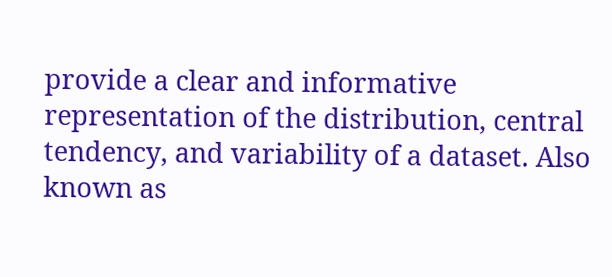provide a clear and informative representation of the distribution, central tendency, and variability of a dataset. Also known as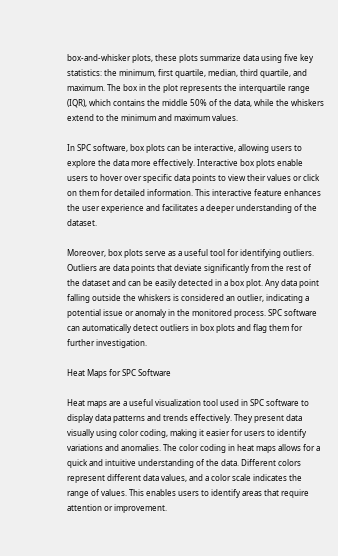box-and-whisker plots, these plots summarize data using five key statistics: the minimum, first quartile, median, third quartile, and maximum. The box in the plot represents the interquartile range (IQR), which contains the middle 50% of the data, while the whiskers extend to the minimum and maximum values.

In SPC software, box plots can be interactive, allowing users to explore the data more effectively. Interactive box plots enable users to hover over specific data points to view their values or click on them for detailed information. This interactive feature enhances the user experience and facilitates a deeper understanding of the dataset.

Moreover, box plots serve as a useful tool for identifying outliers. Outliers are data points that deviate significantly from the rest of the dataset and can be easily detected in a box plot. Any data point falling outside the whiskers is considered an outlier, indicating a potential issue or anomaly in the monitored process. SPC software can automatically detect outliers in box plots and flag them for further investigation.

Heat Maps for SPC Software

Heat maps are a useful visualization tool used in SPC software to display data patterns and trends effectively. They present data visually using color coding, making it easier for users to identify variations and anomalies. The color coding in heat maps allows for a quick and intuitive understanding of the data. Different colors represent different data values, and a color scale indicates the range of values. This enables users to identify areas that require attention or improvement.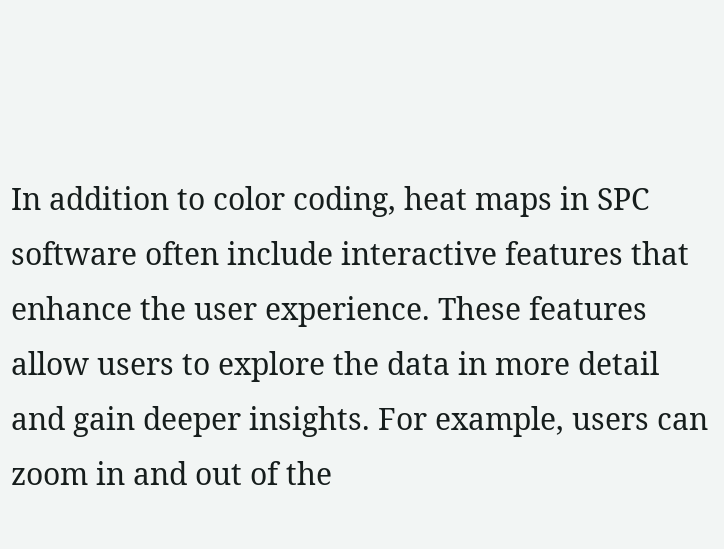In addition to color coding, heat maps in SPC software often include interactive features that enhance the user experience. These features allow users to explore the data in more detail and gain deeper insights. For example, users can zoom in and out of the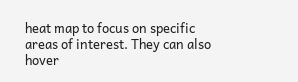heat map to focus on specific areas of interest. They can also hover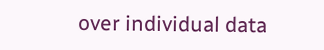over individual data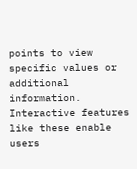points to view specific values or additional information. Interactive features like these enable users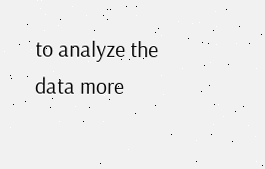to analyze the data more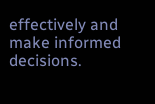effectively and make informed decisions.